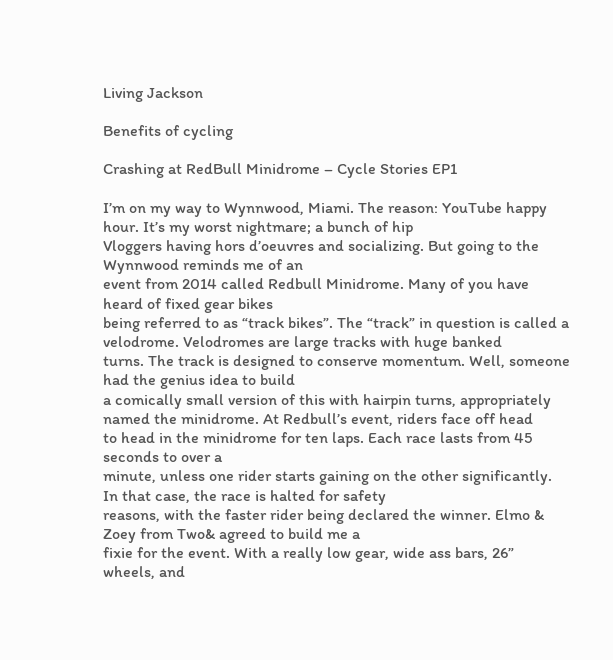Living Jackson

Benefits of cycling

Crashing at RedBull Minidrome – Cycle Stories EP1

I’m on my way to Wynnwood, Miami. The reason: YouTube happy hour. It’s my worst nightmare; a bunch of hip
Vloggers having hors d’oeuvres and socializing. But going to the Wynnwood reminds me of an
event from 2014 called Redbull Minidrome. Many of you have heard of fixed gear bikes
being referred to as “track bikes”. The “track” in question is called a velodrome. Velodromes are large tracks with huge banked
turns. The track is designed to conserve momentum. Well, someone had the genius idea to build
a comically small version of this with hairpin turns, appropriately named the minidrome. At Redbull’s event, riders face off head
to head in the minidrome for ten laps. Each race lasts from 45 seconds to over a
minute, unless one rider starts gaining on the other significantly. In that case, the race is halted for safety
reasons, with the faster rider being declared the winner. Elmo & Zoey from Two& agreed to build me a
fixie for the event. With a really low gear, wide ass bars, 26”
wheels, and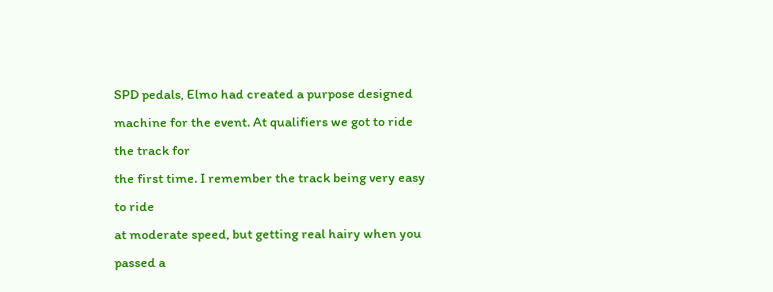SPD pedals, Elmo had created a purpose designed machine for the event. At qualifiers we got to ride the track for
the first time. I remember the track being very easy to ride
at moderate speed, but getting real hairy when you passed a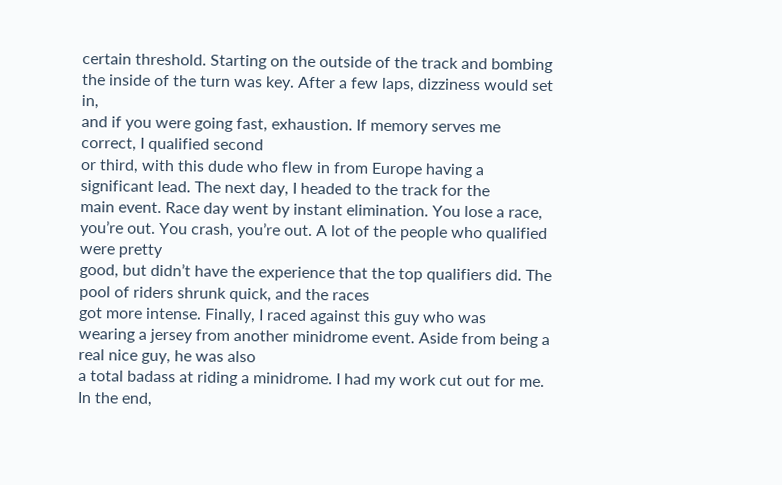certain threshold. Starting on the outside of the track and bombing
the inside of the turn was key. After a few laps, dizziness would set in,
and if you were going fast, exhaustion. If memory serves me correct, I qualified second
or third, with this dude who flew in from Europe having a significant lead. The next day, I headed to the track for the
main event. Race day went by instant elimination. You lose a race, you’re out. You crash, you’re out. A lot of the people who qualified were pretty
good, but didn’t have the experience that the top qualifiers did. The pool of riders shrunk quick, and the races
got more intense. Finally, I raced against this guy who was
wearing a jersey from another minidrome event. Aside from being a real nice guy, he was also
a total badass at riding a minidrome. I had my work cut out for me. In the end,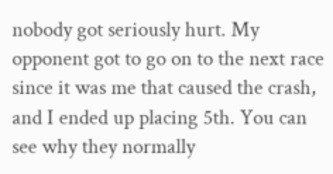nobody got seriously hurt. My opponent got to go on to the next race
since it was me that caused the crash, and I ended up placing 5th. You can see why they normally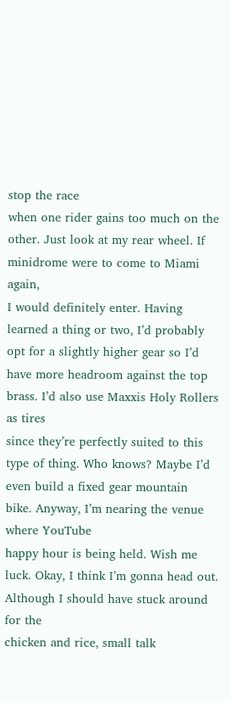stop the race
when one rider gains too much on the other. Just look at my rear wheel. If minidrome were to come to Miami again,
I would definitely enter. Having learned a thing or two, I’d probably
opt for a slightly higher gear so I’d have more headroom against the top brass. I’d also use Maxxis Holy Rollers as tires
since they’re perfectly suited to this type of thing. Who knows? Maybe I’d even build a fixed gear mountain
bike. Anyway, I’m nearing the venue where YouTube
happy hour is being held. Wish me luck. Okay, I think I’m gonna head out. Although I should have stuck around for the
chicken and rice, small talk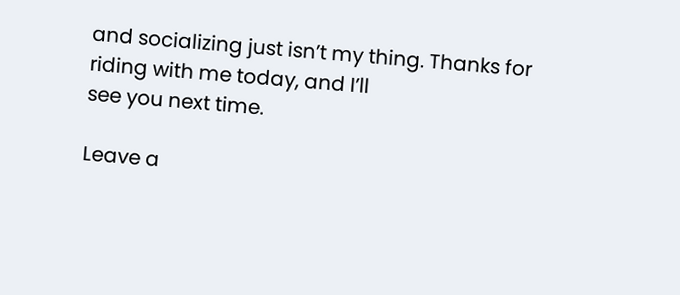and socializing just isn’t my thing. Thanks for riding with me today, and I’ll
see you next time.

Leave a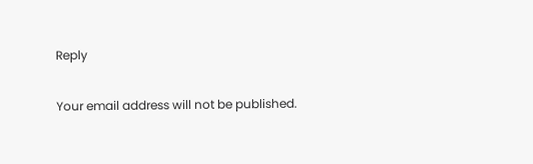Reply

Your email address will not be published.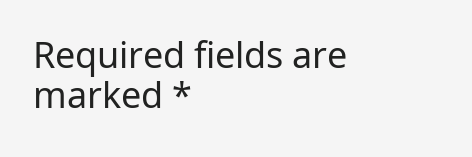Required fields are marked *